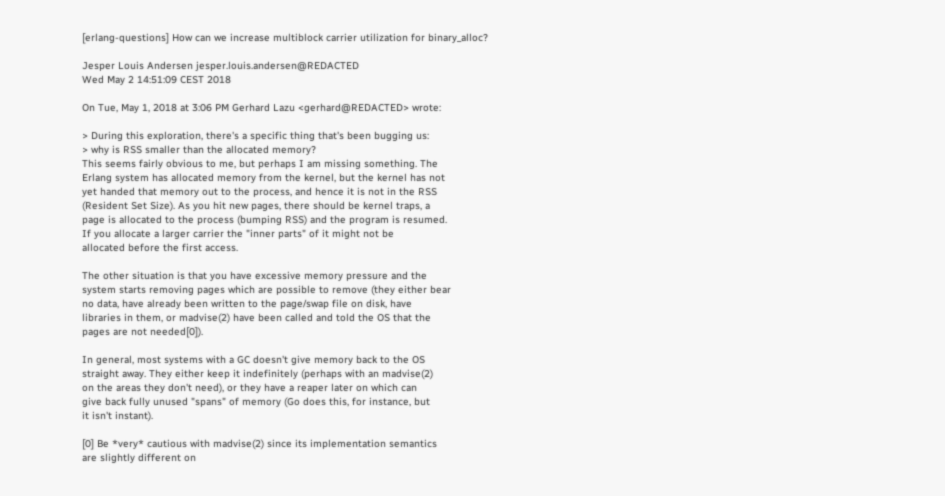[erlang-questions] How can we increase multiblock carrier utilization for binary_alloc?

Jesper Louis Andersen jesper.louis.andersen@REDACTED
Wed May 2 14:51:09 CEST 2018

On Tue, May 1, 2018 at 3:06 PM Gerhard Lazu <gerhard@REDACTED> wrote:

> During this exploration, there's a specific thing that's been bugging us:
> why is RSS smaller than the allocated memory?
This seems fairly obvious to me, but perhaps I am missing something. The
Erlang system has allocated memory from the kernel, but the kernel has not
yet handed that memory out to the process, and hence it is not in the RSS
(Resident Set Size). As you hit new pages, there should be kernel traps, a
page is allocated to the process (bumping RSS) and the program is resumed.
If you allocate a larger carrier the "inner parts" of it might not be
allocated before the first access.

The other situation is that you have excessive memory pressure and the
system starts removing pages which are possible to remove (they either bear
no data, have already been written to the page/swap file on disk, have
libraries in them, or madvise(2) have been called and told the OS that the
pages are not needed[0]).

In general, most systems with a GC doesn't give memory back to the OS
straight away. They either keep it indefinitely (perhaps with an madvise(2)
on the areas they don't need), or they have a reaper later on which can
give back fully unused "spans" of memory (Go does this, for instance, but
it isn't instant).

[0] Be *very* cautious with madvise(2) since its implementation semantics
are slightly different on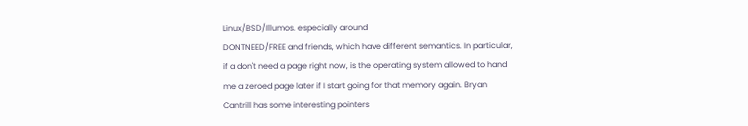Linux/BSD/Illumos. especially around
DONTNEED/FREE and friends, which have different semantics. In particular,
if a don't need a page right now, is the operating system allowed to hand
me a zeroed page later if I start going for that memory again. Bryan
Cantrill has some interesting pointers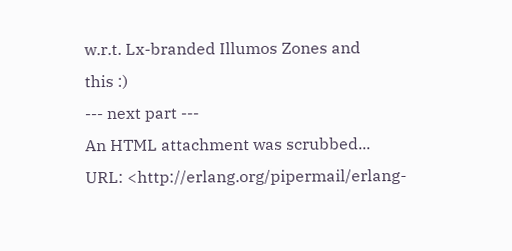w.r.t. Lx-branded Illumos Zones and
this :)
--- next part ---
An HTML attachment was scrubbed...
URL: <http://erlang.org/pipermail/erlang-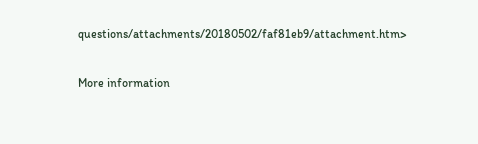questions/attachments/20180502/faf81eb9/attachment.htm>

More information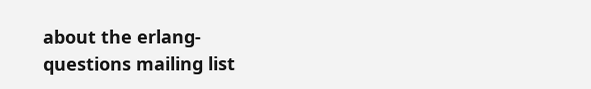about the erlang-questions mailing list